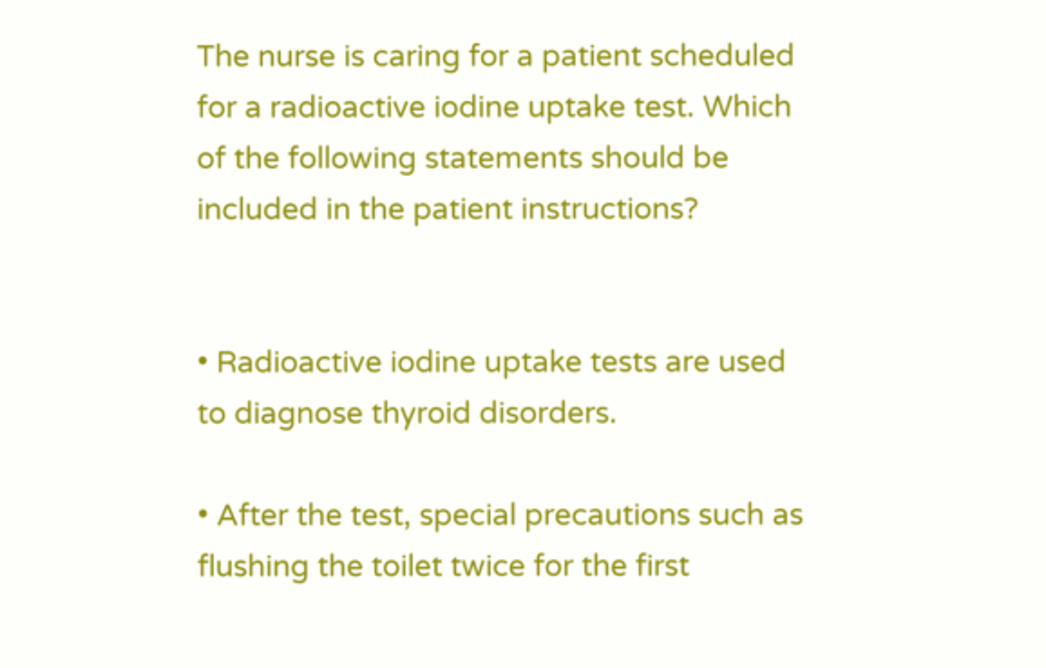The nurse is caring for a patient scheduled for a radioactive iodine uptake test. Which of the following statements should be included in the patient instructions?


• Radioactive iodine uptake tests are used to diagnose thyroid disorders.

• After the test, special precautions such as flushing the toilet twice for the first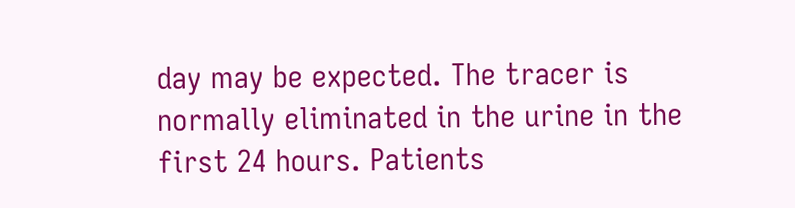day may be expected. The tracer is normally eliminated in the urine in the first 24 hours. Patients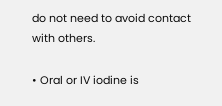do not need to avoid contact with others.

• Oral or IV iodine is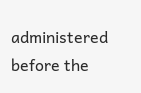administered before the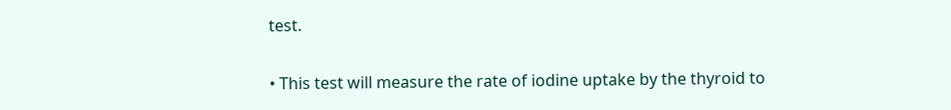test.

• This test will measure the rate of iodine uptake by the thyroid to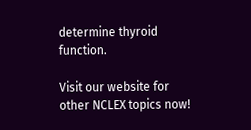determine thyroid function.

Visit our website for other NCLEX topics now!